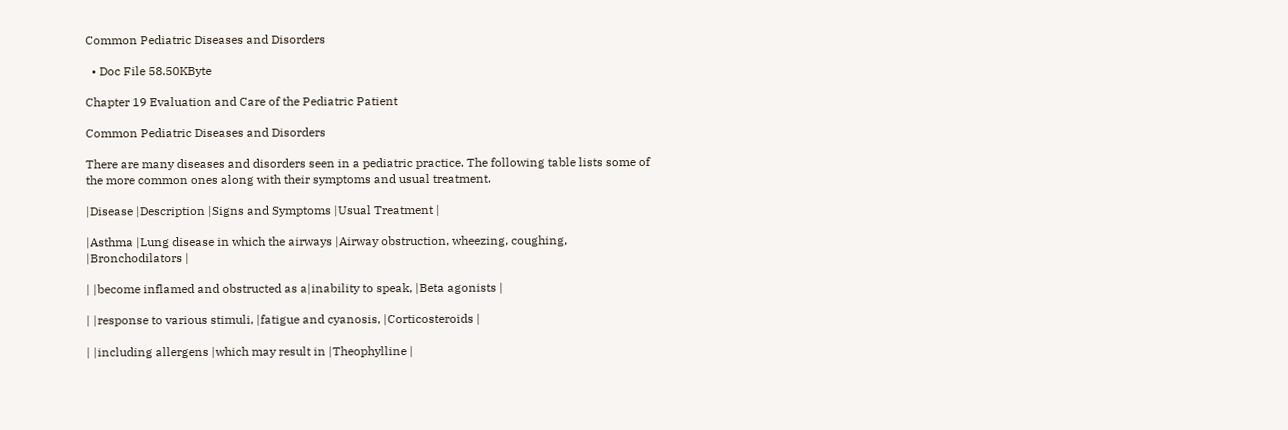Common Pediatric Diseases and Disorders

  • Doc File 58.50KByte

Chapter 19 Evaluation and Care of the Pediatric Patient

Common Pediatric Diseases and Disorders

There are many diseases and disorders seen in a pediatric practice. The following table lists some of the more common ones along with their symptoms and usual treatment.

|Disease |Description |Signs and Symptoms |Usual Treatment |

|Asthma |Lung disease in which the airways |Airway obstruction, wheezing, coughing, |Bronchodilators |

| |become inflamed and obstructed as a|inability to speak, |Beta agonists |

| |response to various stimuli, |fatigue and cyanosis, |Corticosteroids |

| |including allergens |which may result in |Theophylline |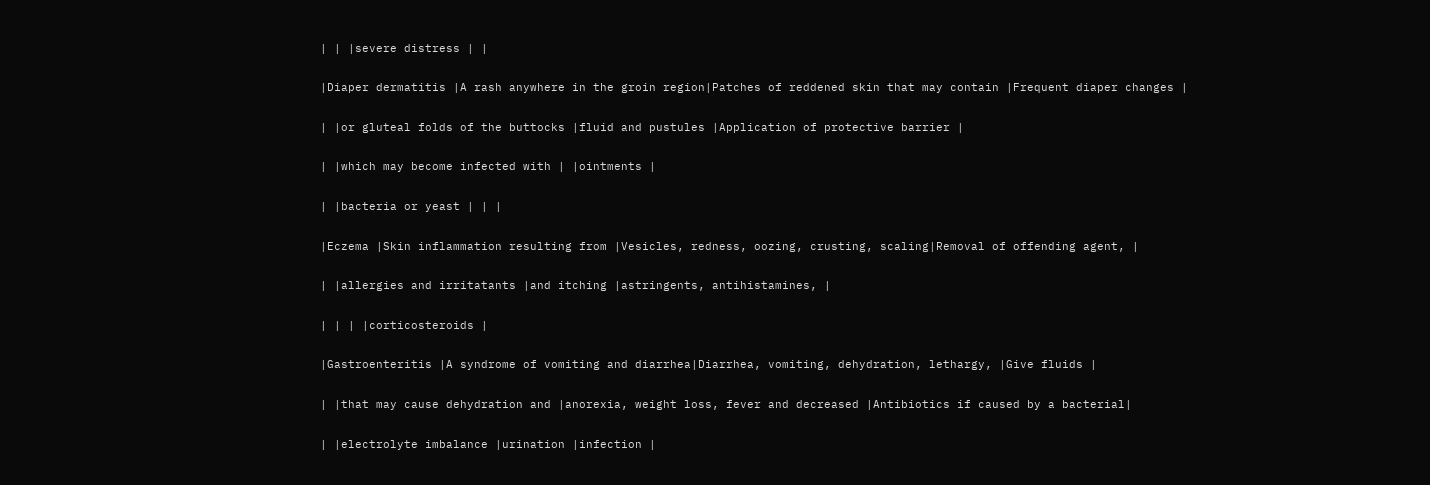| | |severe distress | |

|Diaper dermatitis |A rash anywhere in the groin region|Patches of reddened skin that may contain |Frequent diaper changes |

| |or gluteal folds of the buttocks |fluid and pustules |Application of protective barrier |

| |which may become infected with | |ointments |

| |bacteria or yeast | | |

|Eczema |Skin inflammation resulting from |Vesicles, redness, oozing, crusting, scaling|Removal of offending agent, |

| |allergies and irritatants |and itching |astringents, antihistamines, |

| | | |corticosteroids |

|Gastroenteritis |A syndrome of vomiting and diarrhea|Diarrhea, vomiting, dehydration, lethargy, |Give fluids |

| |that may cause dehydration and |anorexia, weight loss, fever and decreased |Antibiotics if caused by a bacterial|

| |electrolyte imbalance |urination |infection |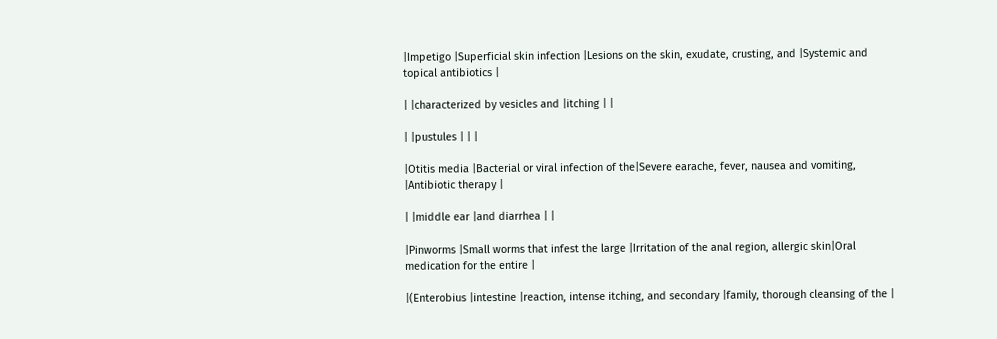|Impetigo |Superficial skin infection |Lesions on the skin, exudate, crusting, and |Systemic and topical antibiotics |

| |characterized by vesicles and |itching | |

| |pustules | | |

|Otitis media |Bacterial or viral infection of the|Severe earache, fever, nausea and vomiting, |Antibiotic therapy |

| |middle ear |and diarrhea | |

|Pinworms |Small worms that infest the large |Irritation of the anal region, allergic skin|Oral medication for the entire |

|(Enterobius |intestine |reaction, intense itching, and secondary |family, thorough cleansing of the |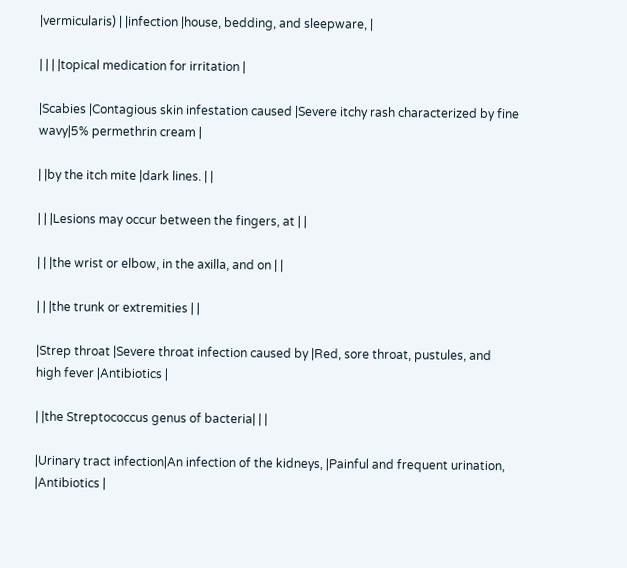|vermicularis) | |infection |house, bedding, and sleepware, |

| | | |topical medication for irritation |

|Scabies |Contagious skin infestation caused |Severe itchy rash characterized by fine wavy|5% permethrin cream |

| |by the itch mite |dark lines. | |

| | |Lesions may occur between the fingers, at | |

| | |the wrist or elbow, in the axilla, and on | |

| | |the trunk or extremities | |

|Strep throat |Severe throat infection caused by |Red, sore throat, pustules, and high fever |Antibiotics |

| |the Streptococcus genus of bacteria| | |

|Urinary tract infection|An infection of the kidneys, |Painful and frequent urination, |Antibiotics |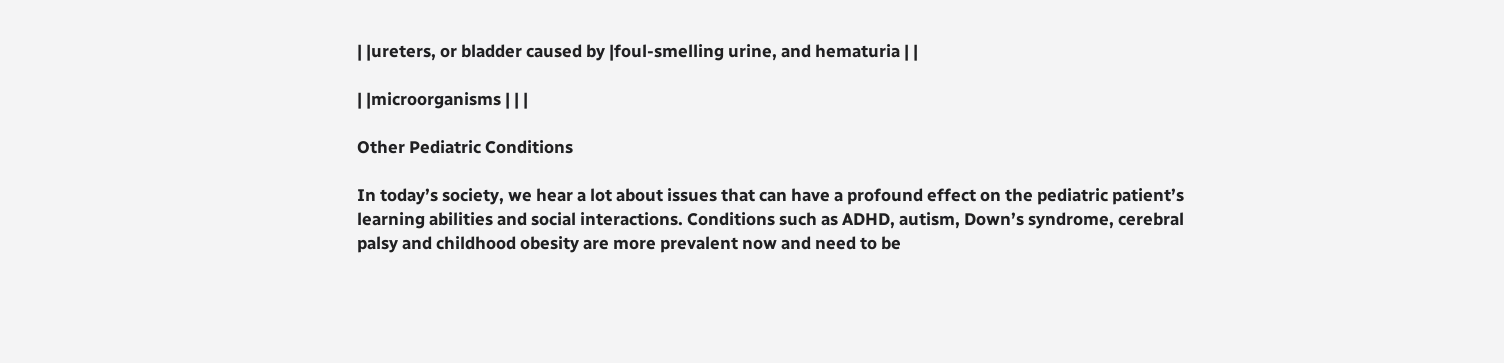| |ureters, or bladder caused by |foul-smelling urine, and hematuria | |

| |microorganisms | | |

Other Pediatric Conditions

In today’s society, we hear a lot about issues that can have a profound effect on the pediatric patient’s learning abilities and social interactions. Conditions such as ADHD, autism, Down’s syndrome, cerebral palsy and childhood obesity are more prevalent now and need to be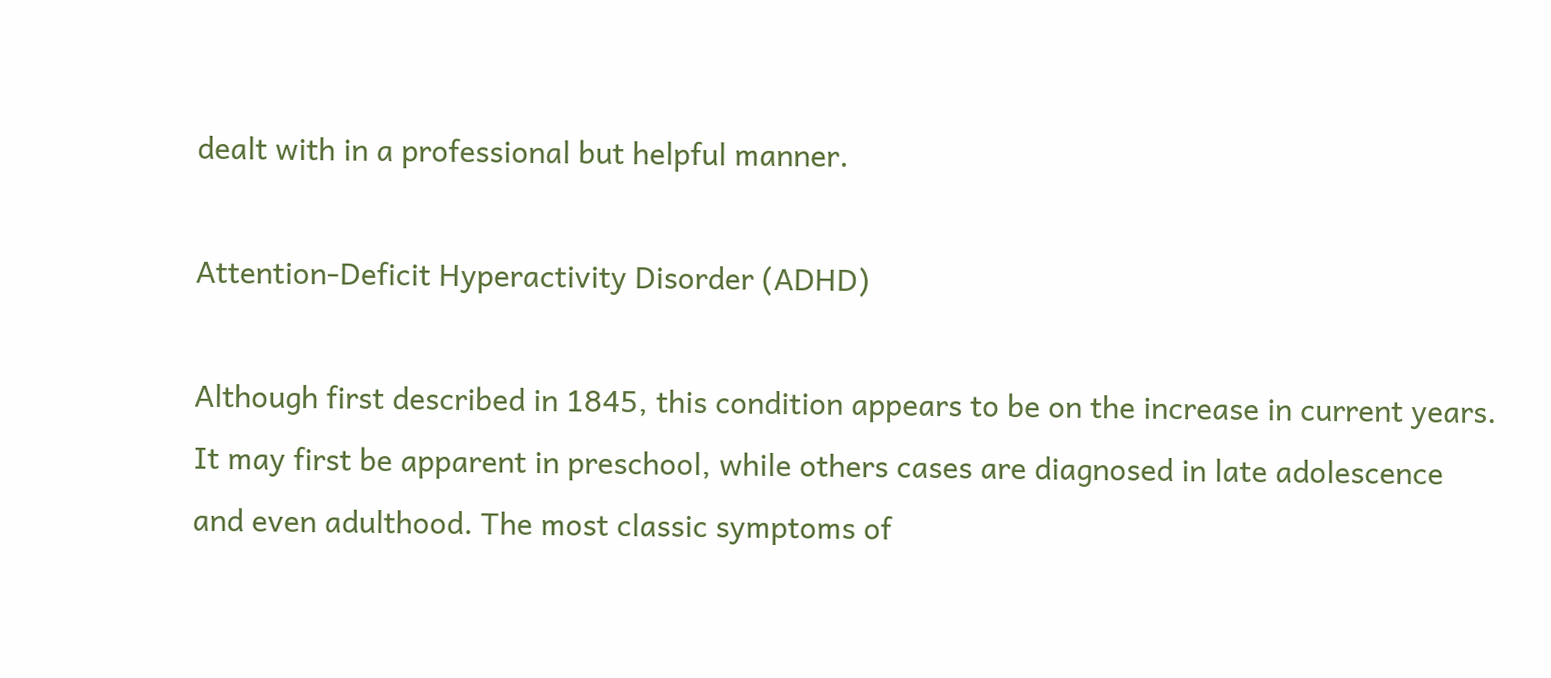dealt with in a professional but helpful manner.

Attention-Deficit Hyperactivity Disorder (ADHD)

Although first described in 1845, this condition appears to be on the increase in current years. It may first be apparent in preschool, while others cases are diagnosed in late adolescence and even adulthood. The most classic symptoms of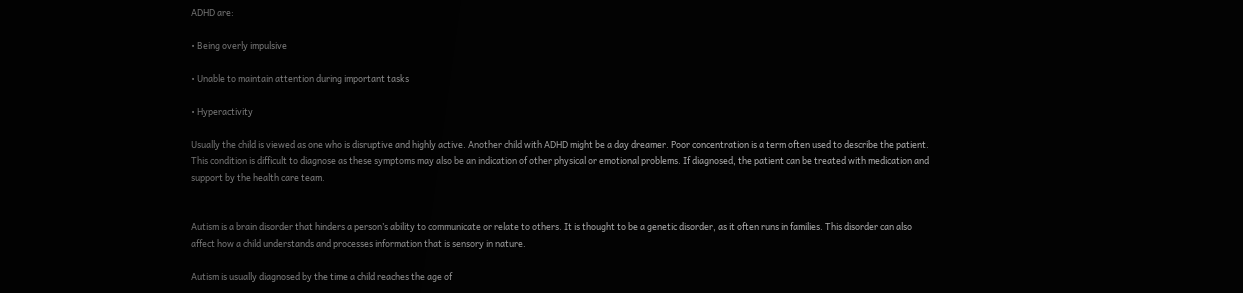ADHD are:

• Being overly impulsive

• Unable to maintain attention during important tasks

• Hyperactivity

Usually the child is viewed as one who is disruptive and highly active. Another child with ADHD might be a day dreamer. Poor concentration is a term often used to describe the patient. This condition is difficult to diagnose as these symptoms may also be an indication of other physical or emotional problems. If diagnosed, the patient can be treated with medication and support by the health care team.


Autism is a brain disorder that hinders a person’s ability to communicate or relate to others. It is thought to be a genetic disorder, as it often runs in families. This disorder can also affect how a child understands and processes information that is sensory in nature.

Autism is usually diagnosed by the time a child reaches the age of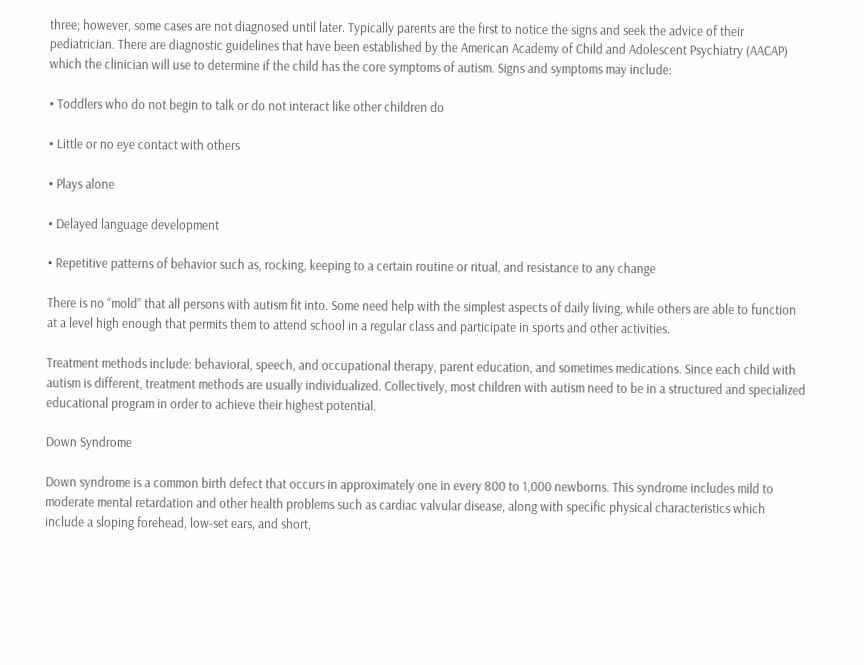three; however, some cases are not diagnosed until later. Typically parents are the first to notice the signs and seek the advice of their pediatrician. There are diagnostic guidelines that have been established by the American Academy of Child and Adolescent Psychiatry (AACAP) which the clinician will use to determine if the child has the core symptoms of autism. Signs and symptoms may include:

• Toddlers who do not begin to talk or do not interact like other children do

• Little or no eye contact with others

• Plays alone

• Delayed language development

• Repetitive patterns of behavior such as, rocking, keeping to a certain routine or ritual, and resistance to any change

There is no “mold” that all persons with autism fit into. Some need help with the simplest aspects of daily living, while others are able to function at a level high enough that permits them to attend school in a regular class and participate in sports and other activities.

Treatment methods include: behavioral, speech, and occupational therapy, parent education, and sometimes medications. Since each child with autism is different, treatment methods are usually individualized. Collectively, most children with autism need to be in a structured and specialized educational program in order to achieve their highest potential.

Down Syndrome

Down syndrome is a common birth defect that occurs in approximately one in every 800 to 1,000 newborns. This syndrome includes mild to moderate mental retardation and other health problems such as cardiac valvular disease, along with specific physical characteristics which include a sloping forehead, low-set ears, and short,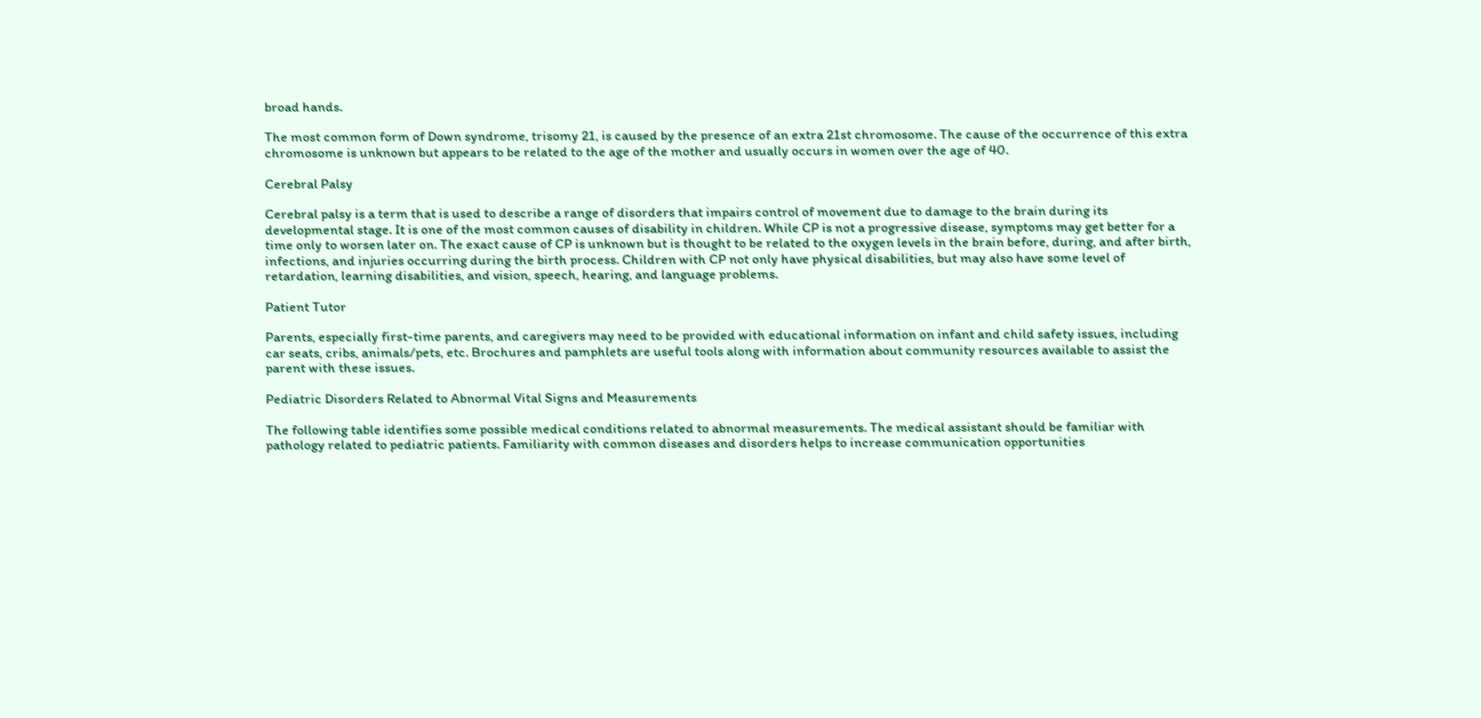broad hands.

The most common form of Down syndrome, trisomy 21, is caused by the presence of an extra 21st chromosome. The cause of the occurrence of this extra chromosome is unknown but appears to be related to the age of the mother and usually occurs in women over the age of 40.

Cerebral Palsy

Cerebral palsy is a term that is used to describe a range of disorders that impairs control of movement due to damage to the brain during its developmental stage. It is one of the most common causes of disability in children. While CP is not a progressive disease, symptoms may get better for a time only to worsen later on. The exact cause of CP is unknown but is thought to be related to the oxygen levels in the brain before, during, and after birth, infections, and injuries occurring during the birth process. Children with CP not only have physical disabilities, but may also have some level of retardation, learning disabilities, and vision, speech, hearing, and language problems.

Patient Tutor

Parents, especially first-time parents, and caregivers may need to be provided with educational information on infant and child safety issues, including car seats, cribs, animals/pets, etc. Brochures and pamphlets are useful tools along with information about community resources available to assist the parent with these issues.

Pediatric Disorders Related to Abnormal Vital Signs and Measurements

The following table identifies some possible medical conditions related to abnormal measurements. The medical assistant should be familiar with pathology related to pediatric patients. Familiarity with common diseases and disorders helps to increase communication opportunities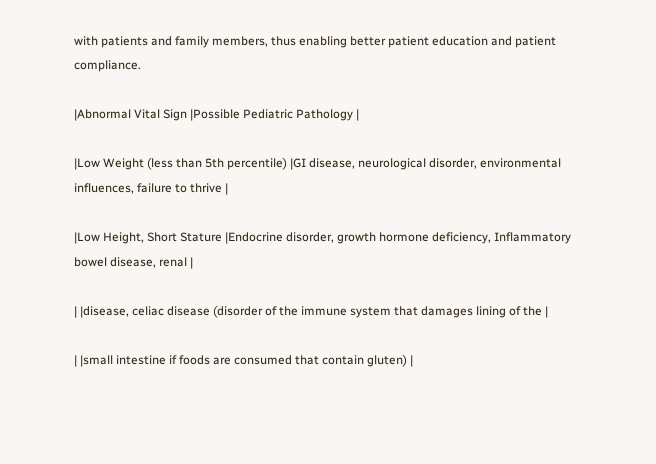with patients and family members, thus enabling better patient education and patient compliance.

|Abnormal Vital Sign |Possible Pediatric Pathology |

|Low Weight (less than 5th percentile) |GI disease, neurological disorder, environmental influences, failure to thrive |

|Low Height, Short Stature |Endocrine disorder, growth hormone deficiency, Inflammatory bowel disease, renal |

| |disease, celiac disease (disorder of the immune system that damages lining of the |

| |small intestine if foods are consumed that contain gluten) |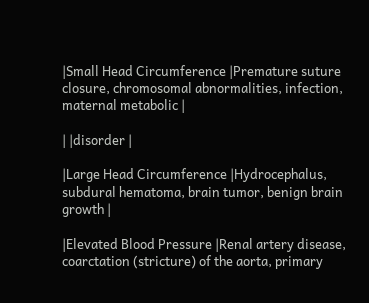|Small Head Circumference |Premature suture closure, chromosomal abnormalities, infection, maternal metabolic |

| |disorder |

|Large Head Circumference |Hydrocephalus, subdural hematoma, brain tumor, benign brain growth |

|Elevated Blood Pressure |Renal artery disease, coarctation (stricture) of the aorta, primary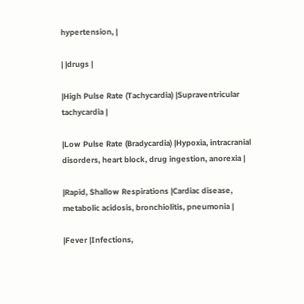hypertension, |

| |drugs |

|High Pulse Rate (Tachycardia) |Supraventricular tachycardia |

|Low Pulse Rate (Bradycardia) |Hypoxia, intracranial disorders, heart block, drug ingestion, anorexia |

|Rapid, Shallow Respirations |Cardiac disease, metabolic acidosis, bronchiolitis, pneumonia |

|Fever |Infections,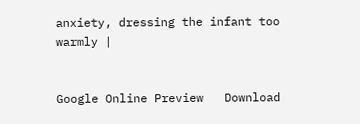anxiety, dressing the infant too warmly |


Google Online Preview   Download